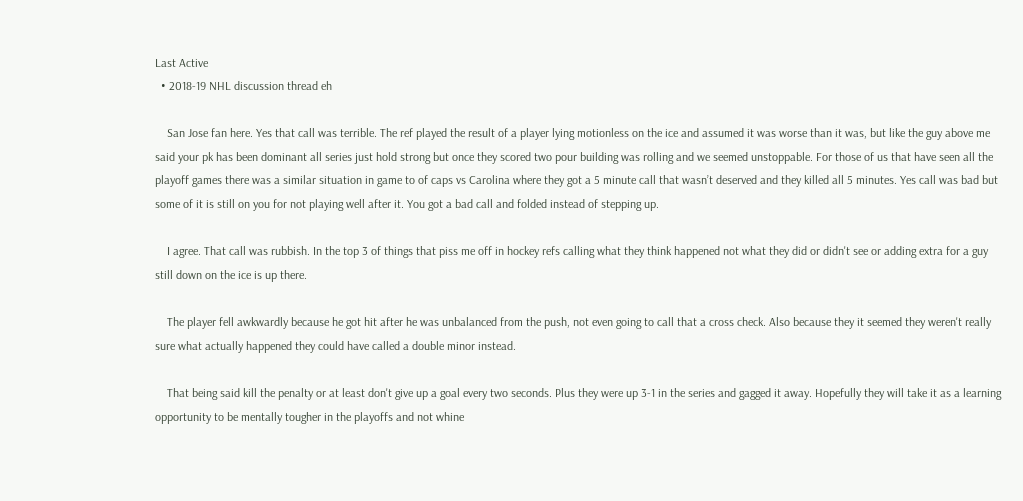Last Active
  • 2018-19 NHL discussion thread eh

    San Jose fan here. Yes that call was terrible. The ref played the result of a player lying motionless on the ice and assumed it was worse than it was, but like the guy above me said your pk has been dominant all series just hold strong but once they scored two pour building was rolling and we seemed unstoppable. For those of us that have seen all the playoff games there was a similar situation in game to of caps vs Carolina where they got a 5 minute call that wasn’t deserved and they killed all 5 minutes. Yes call was bad but some of it is still on you for not playing well after it. You got a bad call and folded instead of stepping up.

    I agree. That call was rubbish. In the top 3 of things that piss me off in hockey refs calling what they think happened not what they did or didn't see or adding extra for a guy still down on the ice is up there.

    The player fell awkwardly because he got hit after he was unbalanced from the push, not even going to call that a cross check. Also because they it seemed they weren't really sure what actually happened they could have called a double minor instead.

    That being said kill the penalty or at least don't give up a goal every two seconds. Plus they were up 3-1 in the series and gagged it away. Hopefully they will take it as a learning opportunity to be mentally tougher in the playoffs and not whine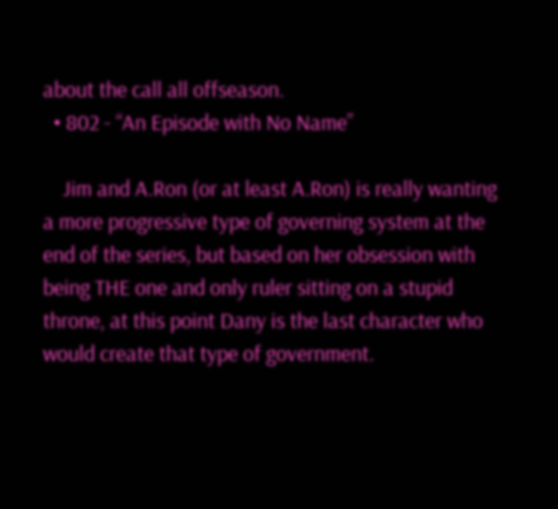about the call all offseason.
  • 802 - “An Episode with No Name”

    Jim and A.Ron (or at least A.Ron) is really wanting a more progressive type of governing system at the end of the series, but based on her obsession with being THE one and only ruler sitting on a stupid throne, at this point Dany is the last character who would create that type of government.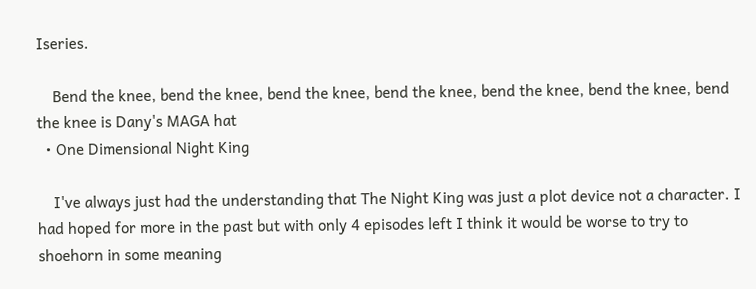Iseries.

    Bend the knee, bend the knee, bend the knee, bend the knee, bend the knee, bend the knee, bend the knee is Dany's MAGA hat
  • One Dimensional Night King

    I've always just had the understanding that The Night King was just a plot device not a character. I had hoped for more in the past but with only 4 episodes left I think it would be worse to try to shoehorn in some meaning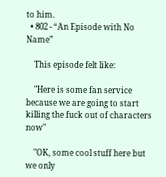to him.
  • 802 - “An Episode with No Name”

    This episode felt like:

    "Here is some fan service because we are going to start killing the fuck out of characters now"

    "OK, some cool stuff here but we only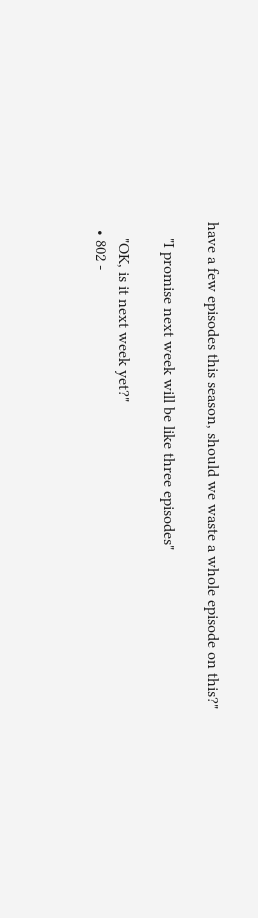have a few episodes this season, should we waste a whole episode on this?"

    "I promise next week will be like three episodes"

    "OK, is it next week yet?"
  • 802 -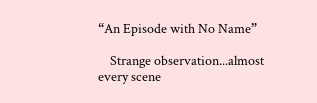“An Episode with No Name”

    Strange observation...almost every scene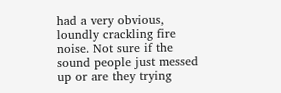had a very obvious, loundly crackling fire noise. Not sure if the sound people just messed up or are they trying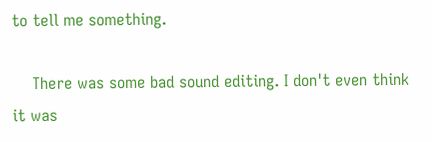to tell me something.

    There was some bad sound editing. I don't even think it was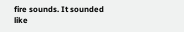fire sounds. It sounded like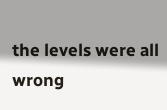the levels were all wrong